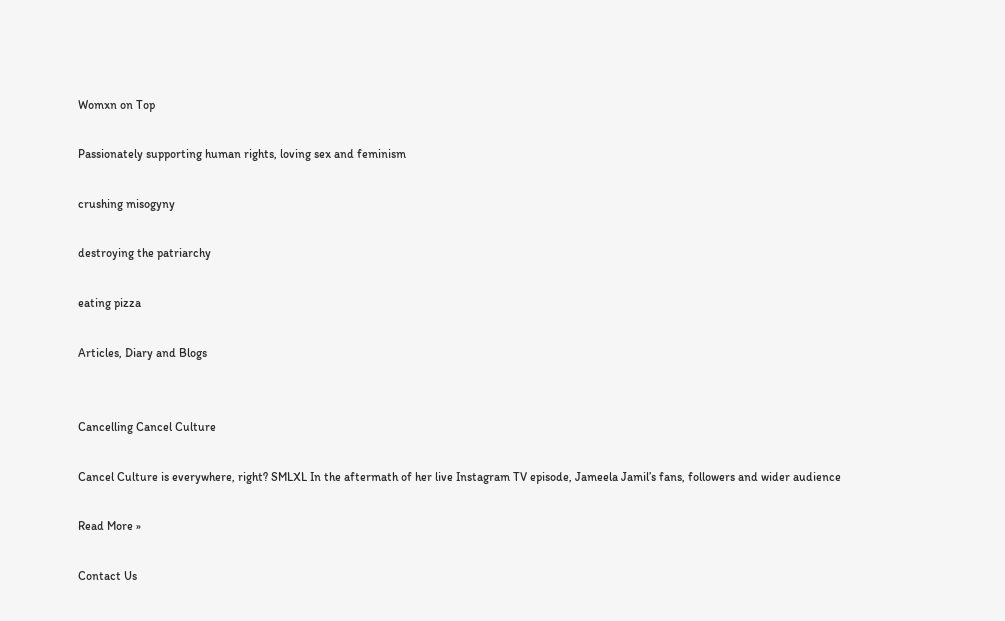Womxn on Top

Passionately supporting human rights, loving sex and feminism

crushing misogyny

destroying the patriarchy

eating pizza

Articles, Diary and Blogs


Cancelling Cancel Culture

Cancel Culture is everywhere, right? SMLXL In the aftermath of her live Instagram TV episode, Jameela Jamil’s fans, followers and wider audience

Read More »

Contact Us